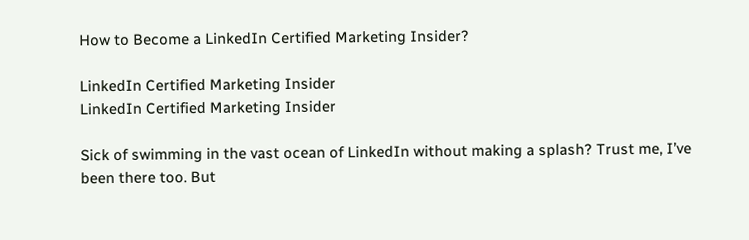How to Become a LinkedIn Certified Marketing Insider?

LinkedIn Certified Marketing Insider
LinkedIn Certified Marketing Insider

Sick of swimming in the vast ocean of LinkedIn without making a splash? Trust me, I’ve been there too. But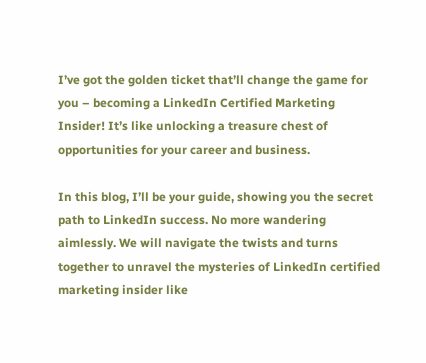I’ve got the golden ticket that’ll change the game for you – becoming a LinkedIn Certified Marketing Insider! It’s like unlocking a treasure chest of opportunities for your career and business.

In this blog, I’ll be your guide, showing you the secret path to LinkedIn success. No more wandering aimlessly. We will navigate the twists and turns together to unravel the mysteries of LinkedIn certified marketing insider like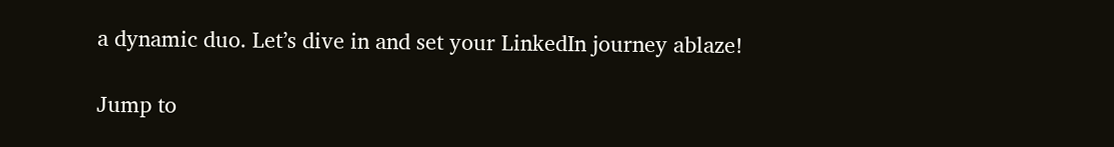a dynamic duo. Let’s dive in and set your LinkedIn journey ablaze!

Jump to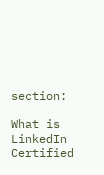section:

What is LinkedIn Certified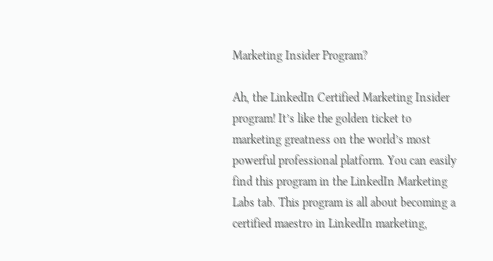Marketing Insider Program?

Ah, the LinkedIn Certified Marketing Insider program! It’s like the golden ticket to marketing greatness on the world’s most powerful professional platform. You can easily find this program in the LinkedIn Marketing Labs tab. This program is all about becoming a certified maestro in LinkedIn marketing,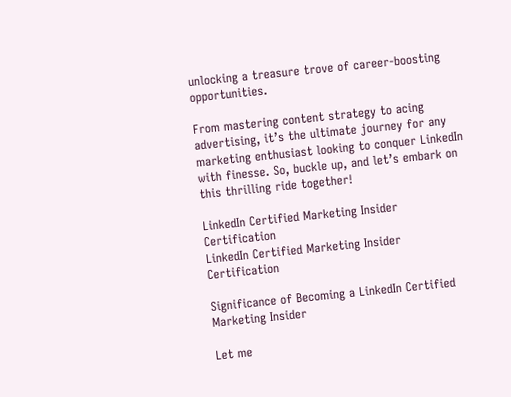unlocking a treasure trove of career-boosting opportunities.

From mastering content strategy to acing advertising, it’s the ultimate journey for any marketing enthusiast looking to conquer LinkedIn with finesse. So, buckle up, and let’s embark on this thrilling ride together!

LinkedIn Certified Marketing Insider Certification
LinkedIn Certified Marketing Insider Certification

Significance of Becoming a LinkedIn Certified Marketing Insider

Let me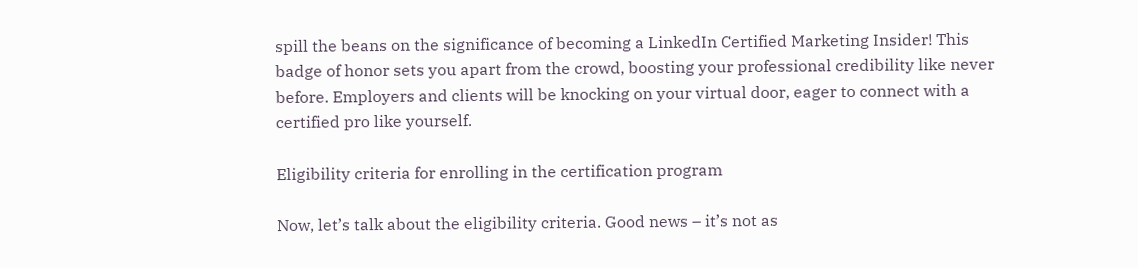spill the beans on the significance of becoming a LinkedIn Certified Marketing Insider! This badge of honor sets you apart from the crowd, boosting your professional credibility like never before. Employers and clients will be knocking on your virtual door, eager to connect with a certified pro like yourself.

Eligibility criteria for enrolling in the certification program

Now, let’s talk about the eligibility criteria. Good news – it’s not as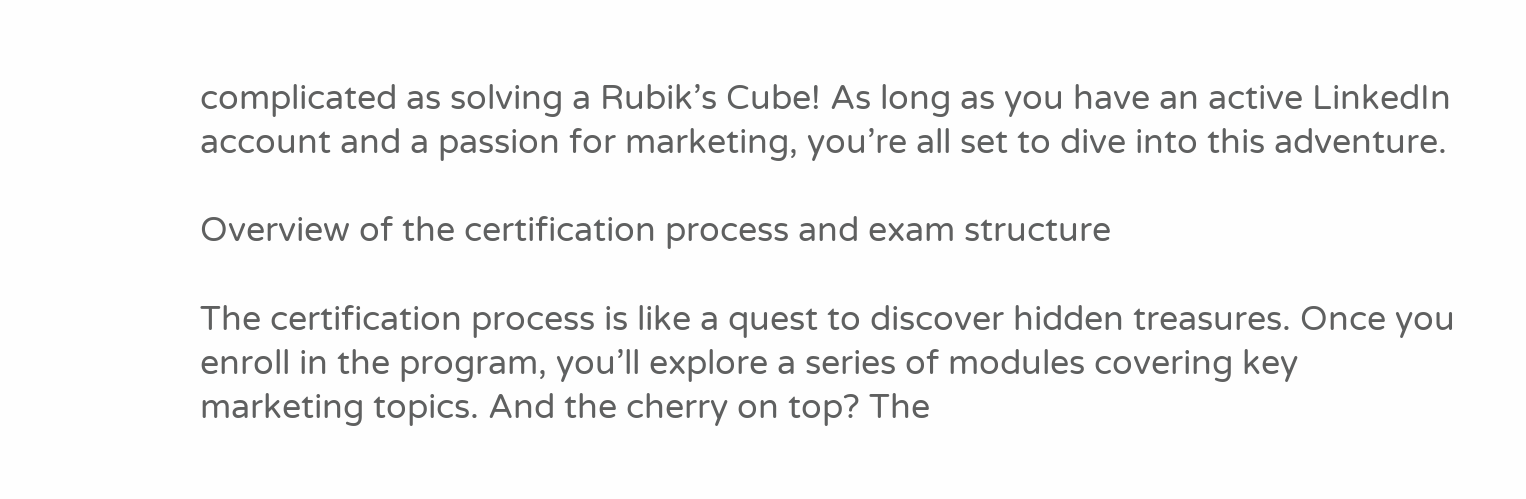complicated as solving a Rubik’s Cube! As long as you have an active LinkedIn account and a passion for marketing, you’re all set to dive into this adventure.

Overview of the certification process and exam structure

The certification process is like a quest to discover hidden treasures. Once you enroll in the program, you’ll explore a series of modules covering key marketing topics. And the cherry on top? The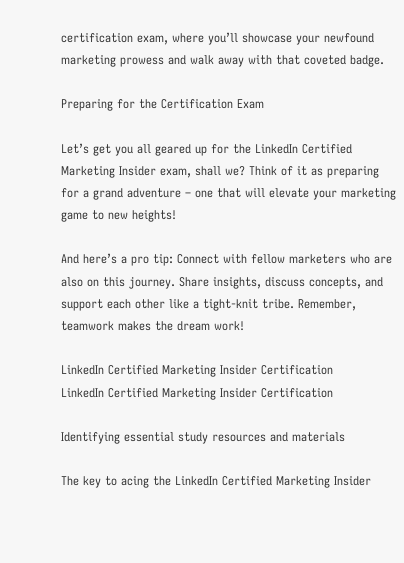certification exam, where you’ll showcase your newfound marketing prowess and walk away with that coveted badge.

Preparing for the Certification Exam

Let’s get you all geared up for the LinkedIn Certified Marketing Insider exam, shall we? Think of it as preparing for a grand adventure – one that will elevate your marketing game to new heights!

And here’s a pro tip: Connect with fellow marketers who are also on this journey. Share insights, discuss concepts, and support each other like a tight-knit tribe. Remember, teamwork makes the dream work!

LinkedIn Certified Marketing Insider Certification
LinkedIn Certified Marketing Insider Certification

Identifying essential study resources and materials

The key to acing the LinkedIn Certified Marketing Insider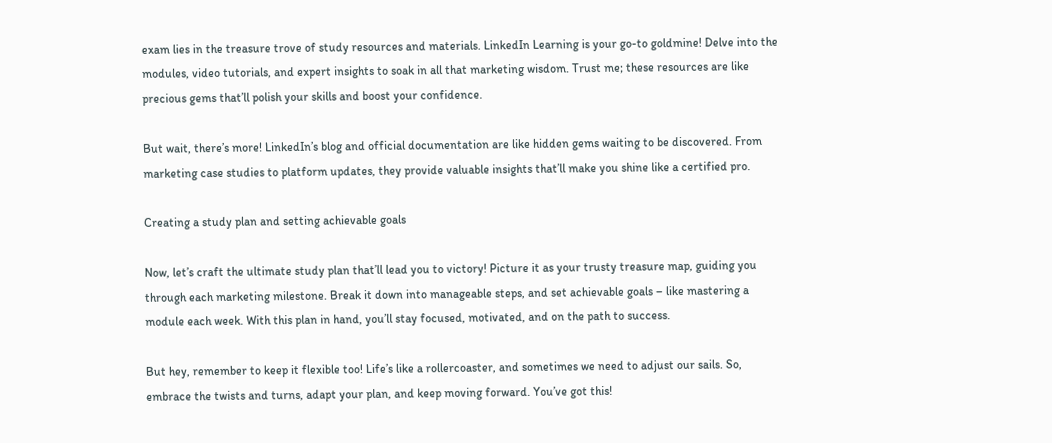exam lies in the treasure trove of study resources and materials. LinkedIn Learning is your go-to goldmine! Delve into the modules, video tutorials, and expert insights to soak in all that marketing wisdom. Trust me; these resources are like precious gems that’ll polish your skills and boost your confidence.

But wait, there’s more! LinkedIn’s blog and official documentation are like hidden gems waiting to be discovered. From marketing case studies to platform updates, they provide valuable insights that’ll make you shine like a certified pro.

Creating a study plan and setting achievable goals

Now, let’s craft the ultimate study plan that’ll lead you to victory! Picture it as your trusty treasure map, guiding you through each marketing milestone. Break it down into manageable steps, and set achievable goals – like mastering a module each week. With this plan in hand, you’ll stay focused, motivated, and on the path to success.

But hey, remember to keep it flexible too! Life’s like a rollercoaster, and sometimes we need to adjust our sails. So, embrace the twists and turns, adapt your plan, and keep moving forward. You’ve got this!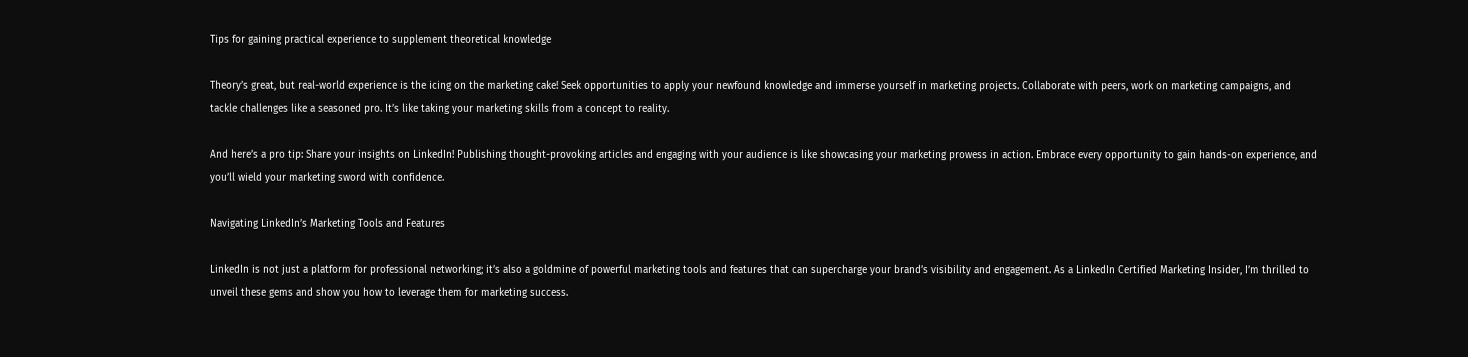Tips for gaining practical experience to supplement theoretical knowledge

Theory’s great, but real-world experience is the icing on the marketing cake! Seek opportunities to apply your newfound knowledge and immerse yourself in marketing projects. Collaborate with peers, work on marketing campaigns, and tackle challenges like a seasoned pro. It’s like taking your marketing skills from a concept to reality.

And here’s a pro tip: Share your insights on LinkedIn! Publishing thought-provoking articles and engaging with your audience is like showcasing your marketing prowess in action. Embrace every opportunity to gain hands-on experience, and you’ll wield your marketing sword with confidence.

Navigating LinkedIn’s Marketing Tools and Features

LinkedIn is not just a platform for professional networking; it’s also a goldmine of powerful marketing tools and features that can supercharge your brand’s visibility and engagement. As a LinkedIn Certified Marketing Insider, I’m thrilled to unveil these gems and show you how to leverage them for marketing success.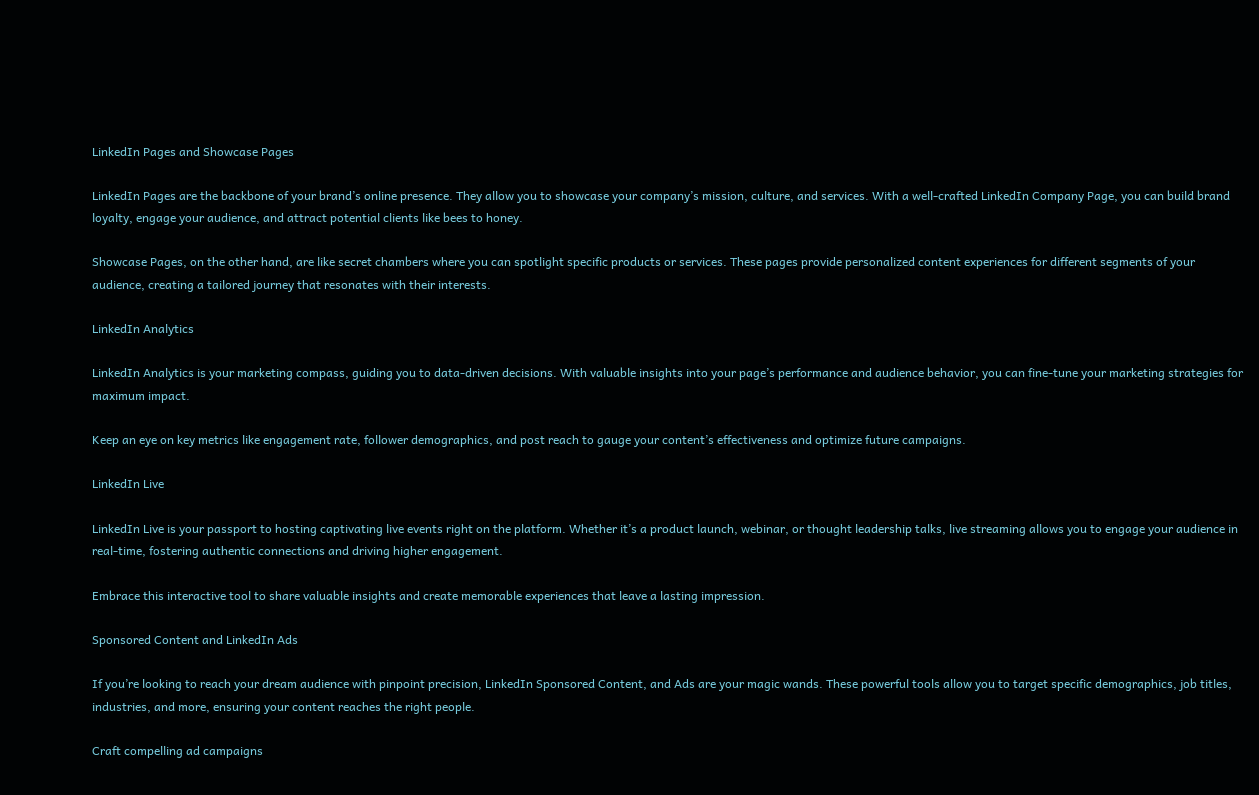LinkedIn Pages and Showcase Pages

LinkedIn Pages are the backbone of your brand’s online presence. They allow you to showcase your company’s mission, culture, and services. With a well-crafted LinkedIn Company Page, you can build brand loyalty, engage your audience, and attract potential clients like bees to honey.

Showcase Pages, on the other hand, are like secret chambers where you can spotlight specific products or services. These pages provide personalized content experiences for different segments of your audience, creating a tailored journey that resonates with their interests.

LinkedIn Analytics

LinkedIn Analytics is your marketing compass, guiding you to data-driven decisions. With valuable insights into your page’s performance and audience behavior, you can fine-tune your marketing strategies for maximum impact.

Keep an eye on key metrics like engagement rate, follower demographics, and post reach to gauge your content’s effectiveness and optimize future campaigns.

LinkedIn Live

LinkedIn Live is your passport to hosting captivating live events right on the platform. Whether it’s a product launch, webinar, or thought leadership talks, live streaming allows you to engage your audience in real-time, fostering authentic connections and driving higher engagement.

Embrace this interactive tool to share valuable insights and create memorable experiences that leave a lasting impression.

Sponsored Content and LinkedIn Ads

If you’re looking to reach your dream audience with pinpoint precision, LinkedIn Sponsored Content, and Ads are your magic wands. These powerful tools allow you to target specific demographics, job titles, industries, and more, ensuring your content reaches the right people.

Craft compelling ad campaigns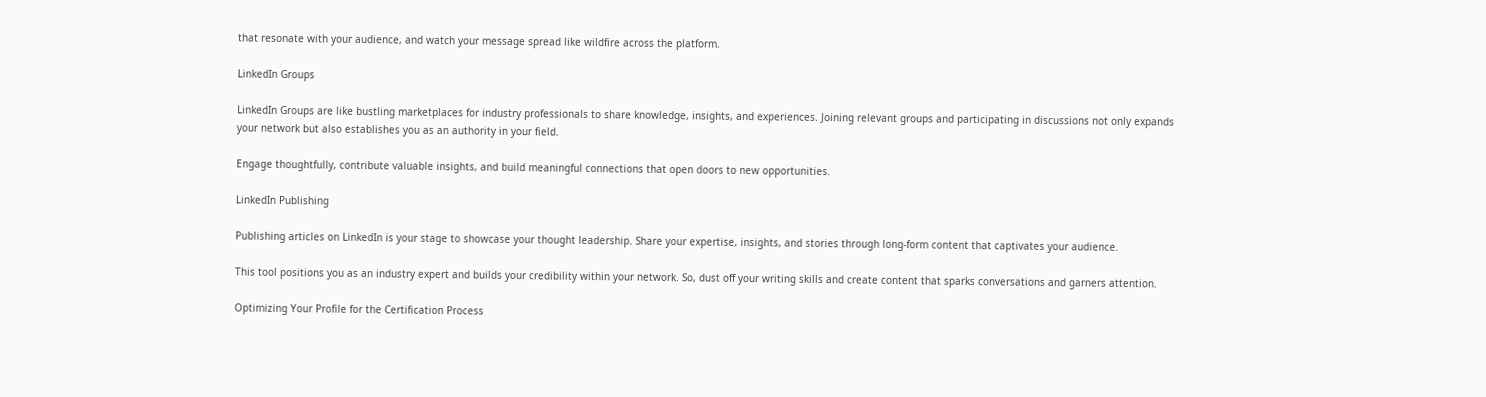that resonate with your audience, and watch your message spread like wildfire across the platform.

LinkedIn Groups

LinkedIn Groups are like bustling marketplaces for industry professionals to share knowledge, insights, and experiences. Joining relevant groups and participating in discussions not only expands your network but also establishes you as an authority in your field.

Engage thoughtfully, contribute valuable insights, and build meaningful connections that open doors to new opportunities.

LinkedIn Publishing

Publishing articles on LinkedIn is your stage to showcase your thought leadership. Share your expertise, insights, and stories through long-form content that captivates your audience.

This tool positions you as an industry expert and builds your credibility within your network. So, dust off your writing skills and create content that sparks conversations and garners attention.

Optimizing Your Profile for the Certification Process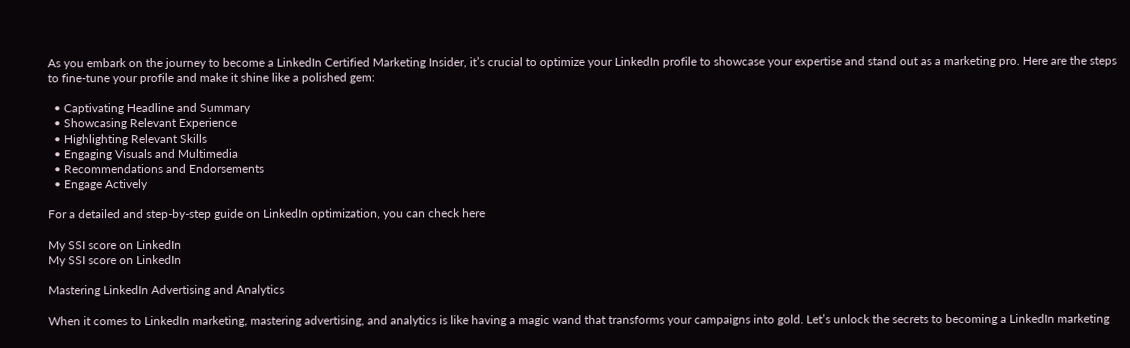As you embark on the journey to become a LinkedIn Certified Marketing Insider, it’s crucial to optimize your LinkedIn profile to showcase your expertise and stand out as a marketing pro. Here are the steps to fine-tune your profile and make it shine like a polished gem:

  • Captivating Headline and Summary
  • Showcasing Relevant Experience
  • Highlighting Relevant Skills
  • Engaging Visuals and Multimedia
  • Recommendations and Endorsements
  • Engage Actively

For a detailed and step-by-step guide on LinkedIn optimization, you can check here

My SSI score on LinkedIn
My SSI score on LinkedIn

Mastering LinkedIn Advertising and Analytics

When it comes to LinkedIn marketing, mastering advertising, and analytics is like having a magic wand that transforms your campaigns into gold. Let’s unlock the secrets to becoming a LinkedIn marketing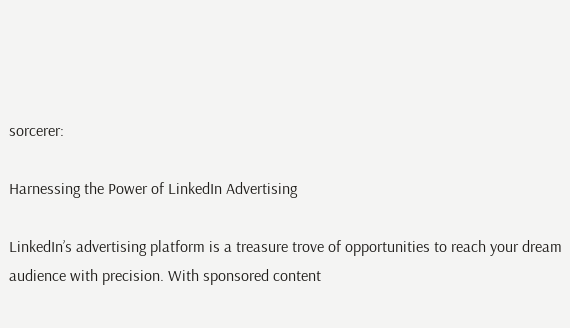sorcerer:

Harnessing the Power of LinkedIn Advertising

LinkedIn’s advertising platform is a treasure trove of opportunities to reach your dream audience with precision. With sponsored content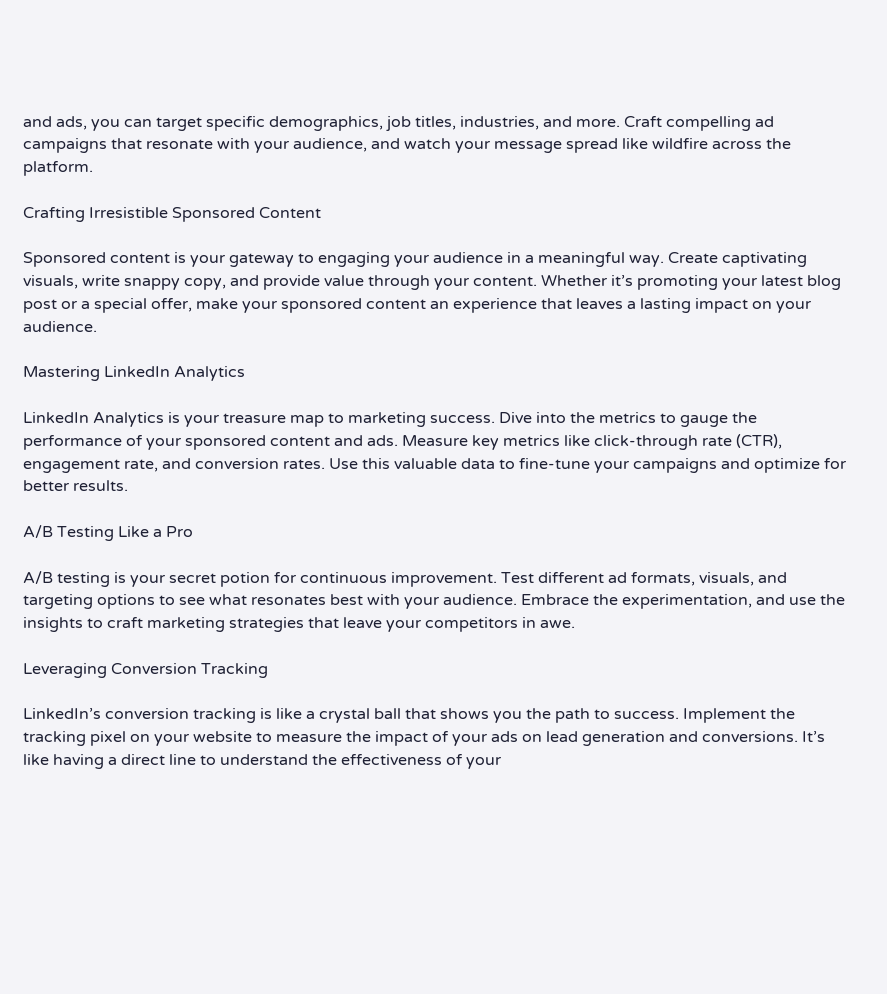and ads, you can target specific demographics, job titles, industries, and more. Craft compelling ad campaigns that resonate with your audience, and watch your message spread like wildfire across the platform.

Crafting Irresistible Sponsored Content

Sponsored content is your gateway to engaging your audience in a meaningful way. Create captivating visuals, write snappy copy, and provide value through your content. Whether it’s promoting your latest blog post or a special offer, make your sponsored content an experience that leaves a lasting impact on your audience.

Mastering LinkedIn Analytics

LinkedIn Analytics is your treasure map to marketing success. Dive into the metrics to gauge the performance of your sponsored content and ads. Measure key metrics like click-through rate (CTR), engagement rate, and conversion rates. Use this valuable data to fine-tune your campaigns and optimize for better results.

A/B Testing Like a Pro

A/B testing is your secret potion for continuous improvement. Test different ad formats, visuals, and targeting options to see what resonates best with your audience. Embrace the experimentation, and use the insights to craft marketing strategies that leave your competitors in awe.

Leveraging Conversion Tracking

LinkedIn’s conversion tracking is like a crystal ball that shows you the path to success. Implement the tracking pixel on your website to measure the impact of your ads on lead generation and conversions. It’s like having a direct line to understand the effectiveness of your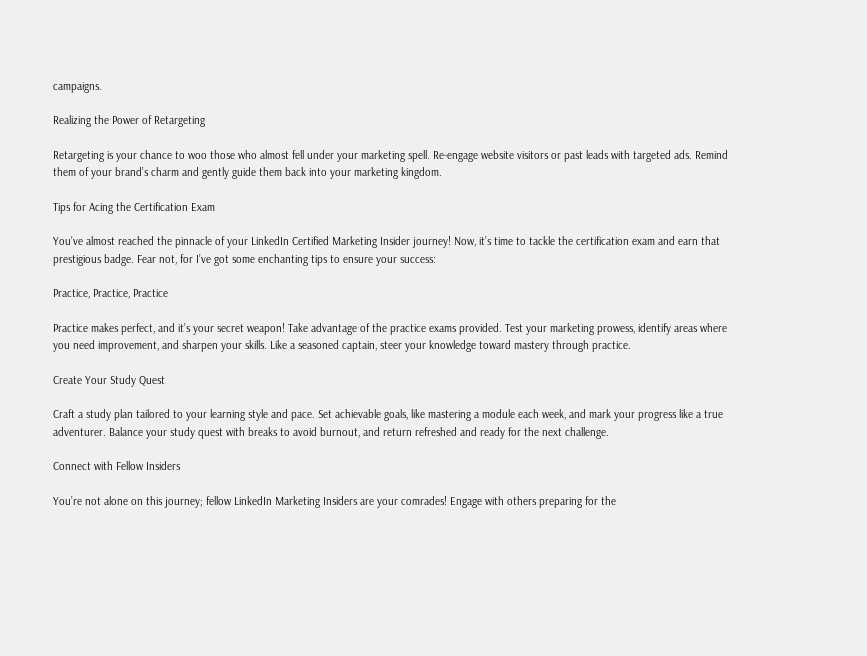campaigns.

Realizing the Power of Retargeting

Retargeting is your chance to woo those who almost fell under your marketing spell. Re-engage website visitors or past leads with targeted ads. Remind them of your brand’s charm and gently guide them back into your marketing kingdom.

Tips for Acing the Certification Exam

You’ve almost reached the pinnacle of your LinkedIn Certified Marketing Insider journey! Now, it’s time to tackle the certification exam and earn that prestigious badge. Fear not, for I’ve got some enchanting tips to ensure your success:

Practice, Practice, Practice

Practice makes perfect, and it’s your secret weapon! Take advantage of the practice exams provided. Test your marketing prowess, identify areas where you need improvement, and sharpen your skills. Like a seasoned captain, steer your knowledge toward mastery through practice.

Create Your Study Quest

Craft a study plan tailored to your learning style and pace. Set achievable goals, like mastering a module each week, and mark your progress like a true adventurer. Balance your study quest with breaks to avoid burnout, and return refreshed and ready for the next challenge.

Connect with Fellow Insiders

You’re not alone on this journey; fellow LinkedIn Marketing Insiders are your comrades! Engage with others preparing for the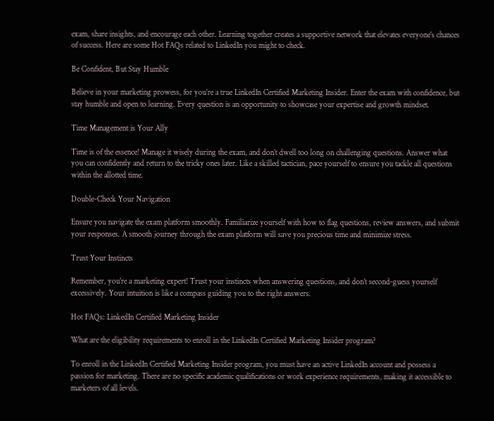exam, share insights, and encourage each other. Learning together creates a supportive network that elevates everyone’s chances of success. Here are some Hot FAQs related to LinkedIn you might to check.

Be Confident, But Stay Humble

Believe in your marketing prowess, for you’re a true LinkedIn Certified Marketing Insider. Enter the exam with confidence, but stay humble and open to learning. Every question is an opportunity to showcase your expertise and growth mindset.

Time Management is Your Ally

Time is of the essence! Manage it wisely during the exam, and don’t dwell too long on challenging questions. Answer what you can confidently and return to the tricky ones later. Like a skilled tactician, pace yourself to ensure you tackle all questions within the allotted time.

Double-Check Your Navigation

Ensure you navigate the exam platform smoothly. Familiarize yourself with how to flag questions, review answers, and submit your responses. A smooth journey through the exam platform will save you precious time and minimize stress.

Trust Your Instincts

Remember, you’re a marketing expert! Trust your instincts when answering questions, and don’t second-guess yourself excessively. Your intuition is like a compass guiding you to the right answers.

Hot FAQs: LinkedIn Certified Marketing Insider

What are the eligibility requirements to enroll in the LinkedIn Certified Marketing Insider program?

To enroll in the LinkedIn Certified Marketing Insider program, you must have an active LinkedIn account and possess a passion for marketing. There are no specific academic qualifications or work experience requirements, making it accessible to marketers of all levels.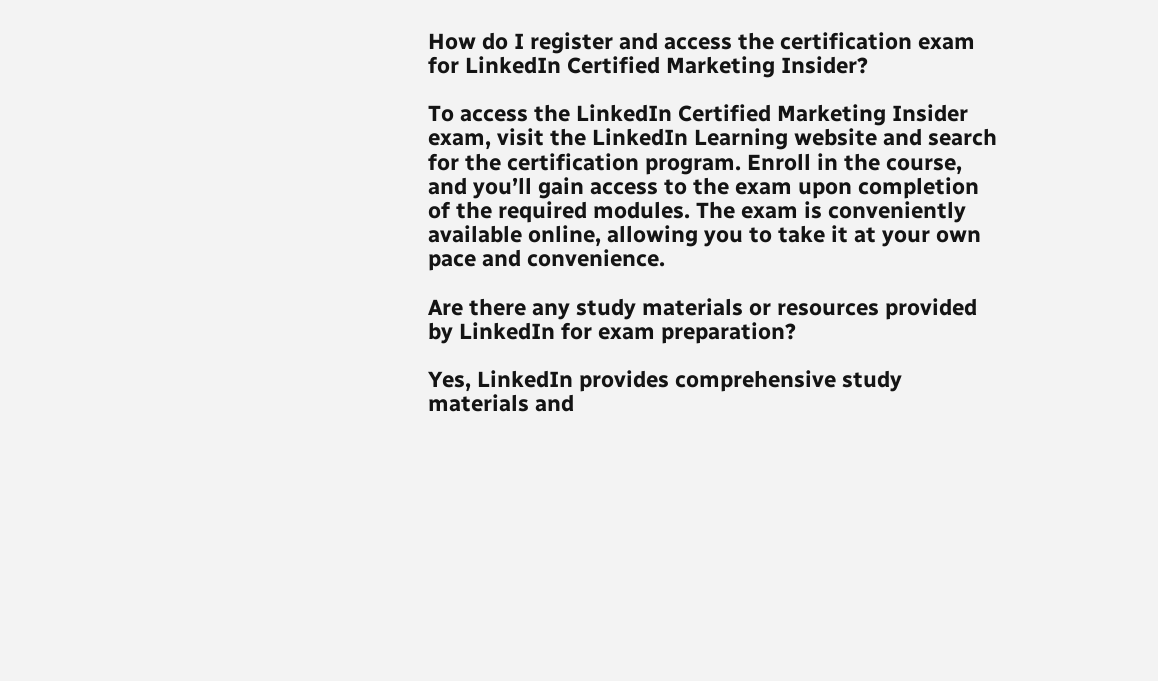How do I register and access the certification exam for LinkedIn Certified Marketing Insider?

To access the LinkedIn Certified Marketing Insider exam, visit the LinkedIn Learning website and search for the certification program. Enroll in the course, and you’ll gain access to the exam upon completion of the required modules. The exam is conveniently available online, allowing you to take it at your own pace and convenience.

Are there any study materials or resources provided by LinkedIn for exam preparation?

Yes, LinkedIn provides comprehensive study materials and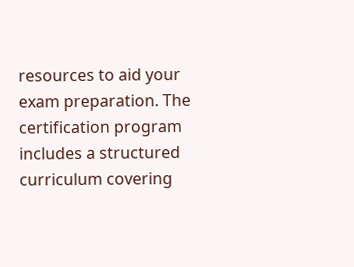resources to aid your exam preparation. The certification program includes a structured curriculum covering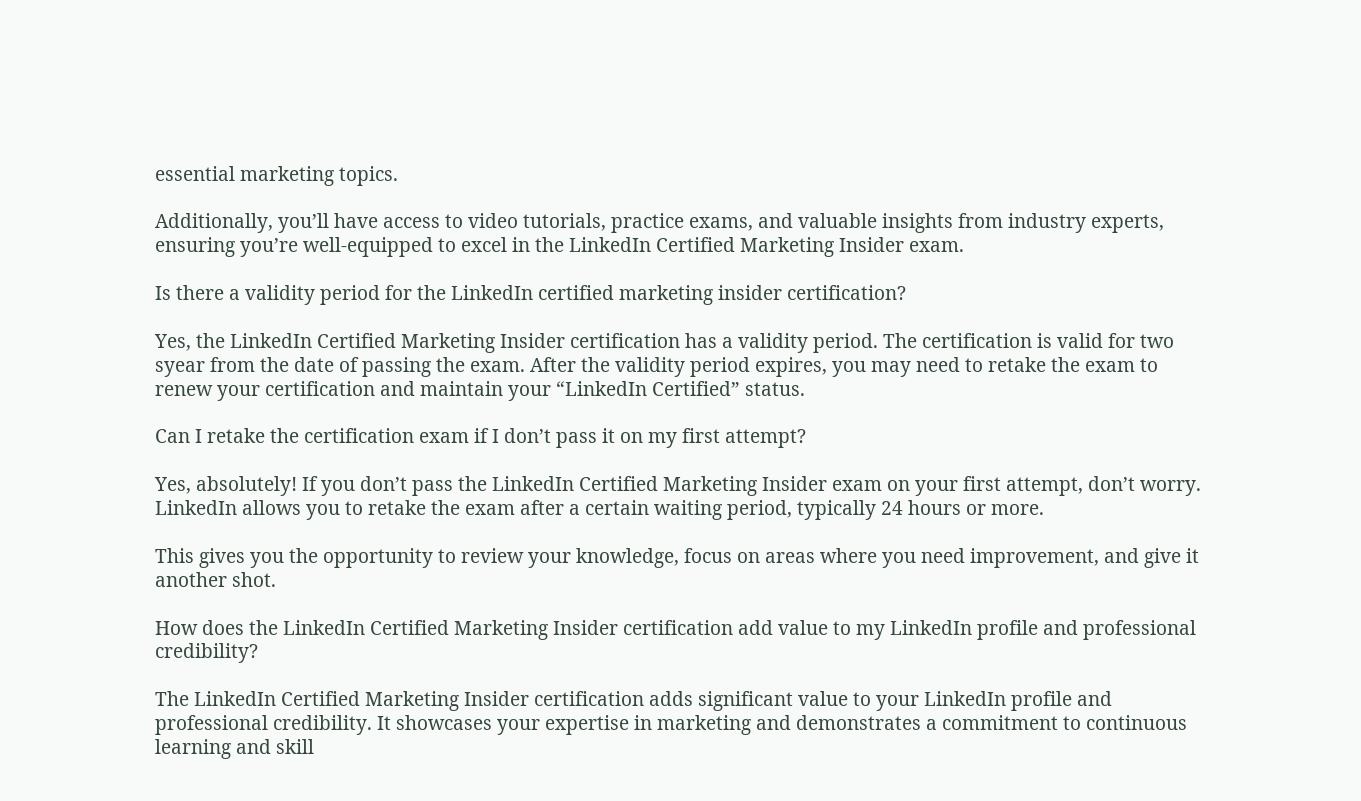essential marketing topics.

Additionally, you’ll have access to video tutorials, practice exams, and valuable insights from industry experts, ensuring you’re well-equipped to excel in the LinkedIn Certified Marketing Insider exam.

Is there a validity period for the LinkedIn certified marketing insider certification?

Yes, the LinkedIn Certified Marketing Insider certification has a validity period. The certification is valid for two syear from the date of passing the exam. After the validity period expires, you may need to retake the exam to renew your certification and maintain your “LinkedIn Certified” status.

Can I retake the certification exam if I don’t pass it on my first attempt?

Yes, absolutely! If you don’t pass the LinkedIn Certified Marketing Insider exam on your first attempt, don’t worry. LinkedIn allows you to retake the exam after a certain waiting period, typically 24 hours or more.

This gives you the opportunity to review your knowledge, focus on areas where you need improvement, and give it another shot.

How does the LinkedIn Certified Marketing Insider certification add value to my LinkedIn profile and professional credibility?

The LinkedIn Certified Marketing Insider certification adds significant value to your LinkedIn profile and professional credibility. It showcases your expertise in marketing and demonstrates a commitment to continuous learning and skill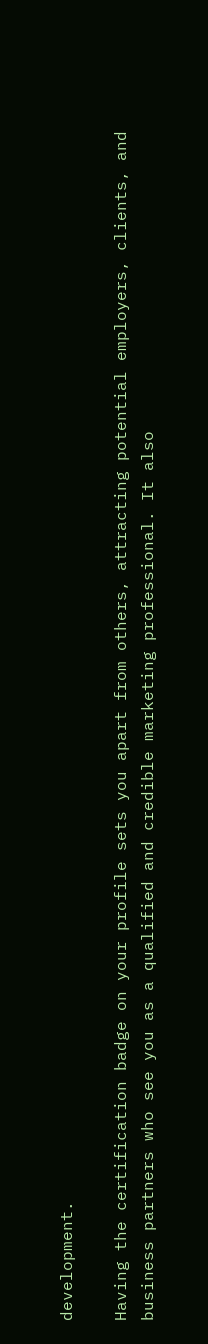development.

Having the certification badge on your profile sets you apart from others, attracting potential employers, clients, and business partners who see you as a qualified and credible marketing professional. It also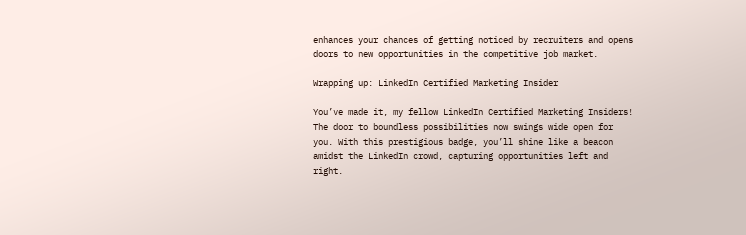enhances your chances of getting noticed by recruiters and opens doors to new opportunities in the competitive job market.

Wrapping up: LinkedIn Certified Marketing Insider

You’ve made it, my fellow LinkedIn Certified Marketing Insiders! The door to boundless possibilities now swings wide open for you. With this prestigious badge, you’ll shine like a beacon amidst the LinkedIn crowd, capturing opportunities left and right.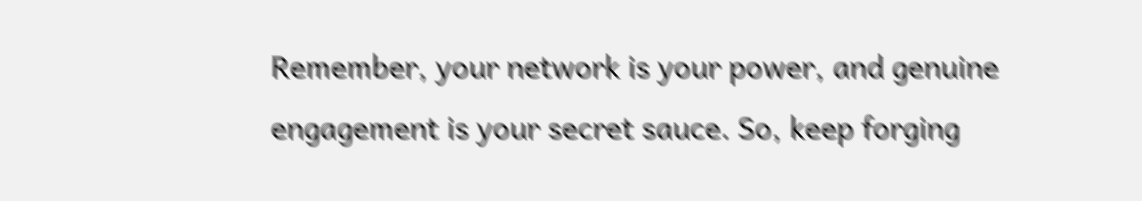Remember, your network is your power, and genuine engagement is your secret sauce. So, keep forging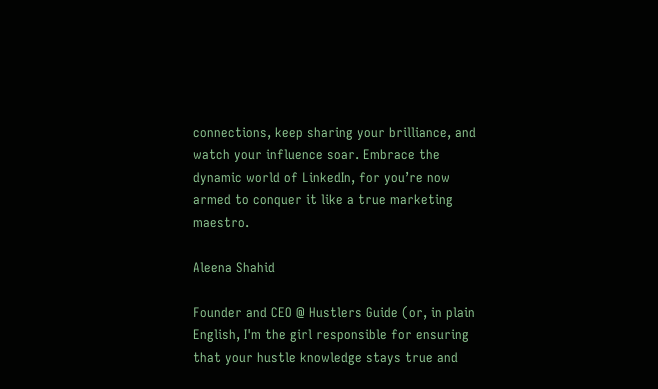connections, keep sharing your brilliance, and watch your influence soar. Embrace the dynamic world of LinkedIn, for you’re now armed to conquer it like a true marketing maestro.

Aleena Shahid

Founder and CEO @ Hustlers Guide (or, in plain English, I'm the girl responsible for ensuring that your hustle knowledge stays true and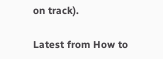on track).

Latest from How to